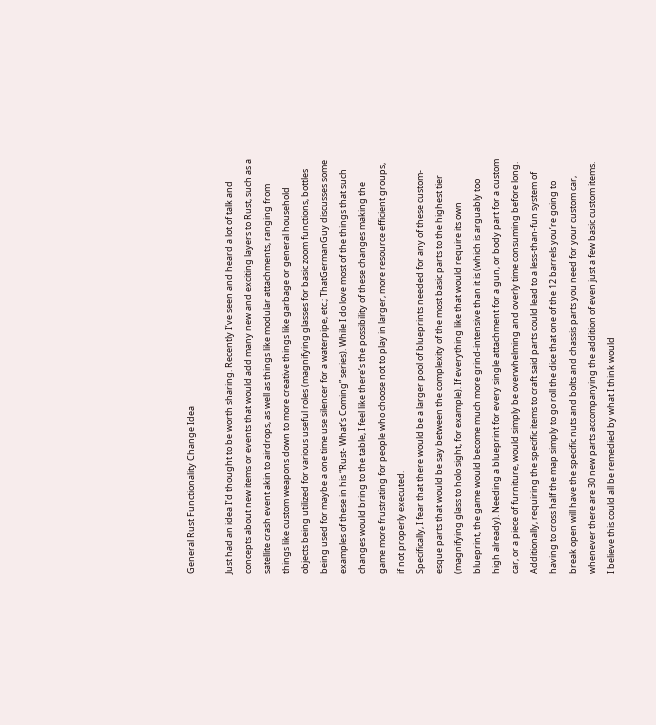General Rust Functionality Change Idea

Just had an idea I’d thought to be worth sharing. Recently I’ve seen and heard a lot of talk and concepts about new items or events that would add many new and exciting layers to Rust, such as a satellite crash event akin to airdrops, as well as things like modular attachments, ranging from things like custom weapons down to more creative things like garbage or general household objects being utilized for various useful roles (magnifying glasses for basic zoom functions, bottles being used for maybe a one time use silencer for a waterpipe, etc.; ThatGermanGuy discusses some examples of these in his “Rust- What’s Coming” series). While I do love most of the things that such changes would bring to the table, I feel like there’s the possibility of these changes making the game more frustrating for people who choose not to play in larger, more resource efficient groups, if not properly executed.
Specifically, I fear that there would be a larger pool of blueprints needed for any of these custom-esque parts that would be say between the complexity of the most basic parts to the highest tier (magnifying glass to holo sight, for example). If everything like that would require its own blueprint, the game would become much more grind-intensive than it is (which is arguably too high already). Needing a blueprint for every single attachment for a gun, or body part for a custom car, or a piece of furniture, would simply be overwhelming and overly time consuming before long. Additionally, requiring the specific items to craft said parts could lead to a less-than-fun system of having to cross half the map simply to go roll the dice that one of the 12 barrels you’re going to break open will have the specific nuts and bolts and chassis parts you need for your custom car, whenever there are 30 new parts accompanying the addition of even just a few basic custom items.
I believe this could all be remedied by what I think would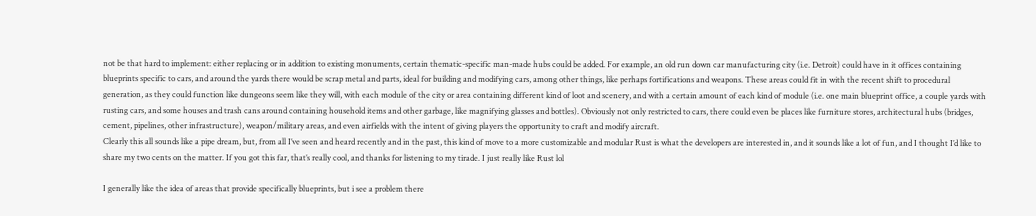not be that hard to implement: either replacing or in addition to existing monuments, certain thematic-specific man-made hubs could be added. For example, an old run down car manufacturing city (i.e. Detroit) could have in it offices containing blueprints specific to cars, and around the yards there would be scrap metal and parts, ideal for building and modifying cars, among other things, like perhaps fortifications and weapons. These areas could fit in with the recent shift to procedural generation, as they could function like dungeons seem like they will, with each module of the city or area containing different kind of loot and scenery, and with a certain amount of each kind of module (i.e. one main blueprint office, a couple yards with rusting cars, and some houses and trash cans around containing household items and other garbage, like magnifying glasses and bottles). Obviously not only restricted to cars, there could even be places like furniture stores, architectural hubs (bridges, cement, pipelines, other infrastructure), weapon/military areas, and even airfields with the intent of giving players the opportunity to craft and modify aircraft.
Clearly this all sounds like a pipe dream, but, from all I’ve seen and heard recently and in the past, this kind of move to a more customizable and modular Rust is what the developers are interested in, and it sounds like a lot of fun, and I thought I’d like to share my two cents on the matter. If you got this far, that’s really cool, and thanks for listening to my tirade. I just really like Rust lol

I generally like the idea of areas that provide specifically blueprints, but i see a problem there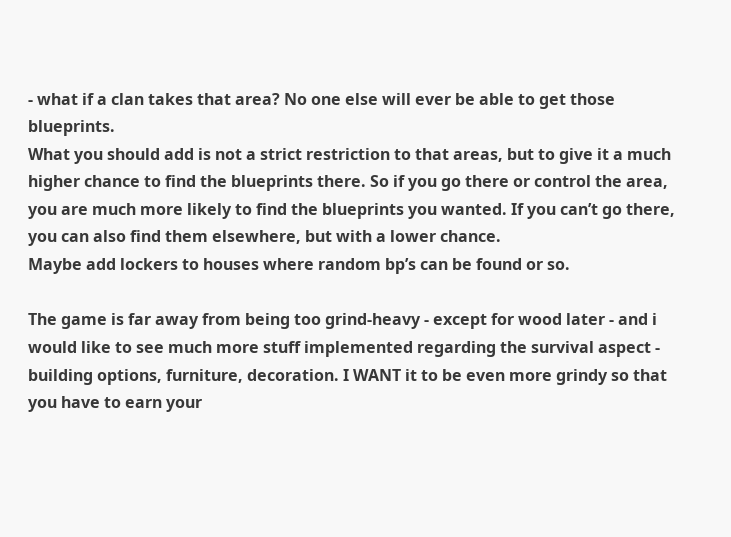- what if a clan takes that area? No one else will ever be able to get those blueprints.
What you should add is not a strict restriction to that areas, but to give it a much higher chance to find the blueprints there. So if you go there or control the area, you are much more likely to find the blueprints you wanted. If you can’t go there, you can also find them elsewhere, but with a lower chance.
Maybe add lockers to houses where random bp’s can be found or so.

The game is far away from being too grind-heavy - except for wood later - and i would like to see much more stuff implemented regarding the survival aspect - building options, furniture, decoration. I WANT it to be even more grindy so that you have to earn your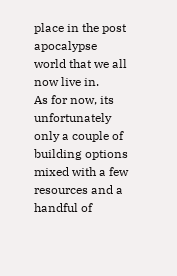place in the post apocalypse world that we all now live in.
As for now, its unfortunately only a couple of building options mixed with a few resources and a handful of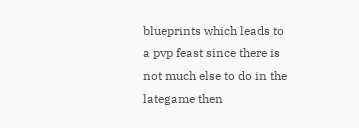blueprints which leads to a pvp feast since there is not much else to do in the lategame then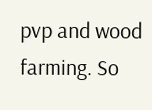pvp and wood farming. So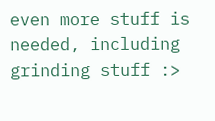even more stuff is needed, including grinding stuff :>